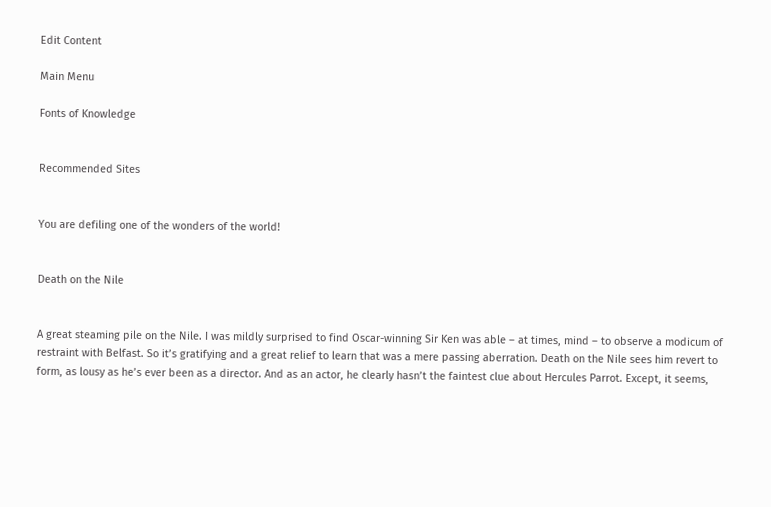Edit Content

Main Menu

Fonts of Knowledge


Recommended Sites


You are defiling one of the wonders of the world!


Death on the Nile


A great steaming pile on the Nile. I was mildly surprised to find Oscar-winning Sir Ken was able – at times, mind – to observe a modicum of restraint with Belfast. So it’s gratifying and a great relief to learn that was a mere passing aberration. Death on the Nile sees him revert to form, as lousy as he’s ever been as a director. And as an actor, he clearly hasn’t the faintest clue about Hercules Parrot. Except, it seems,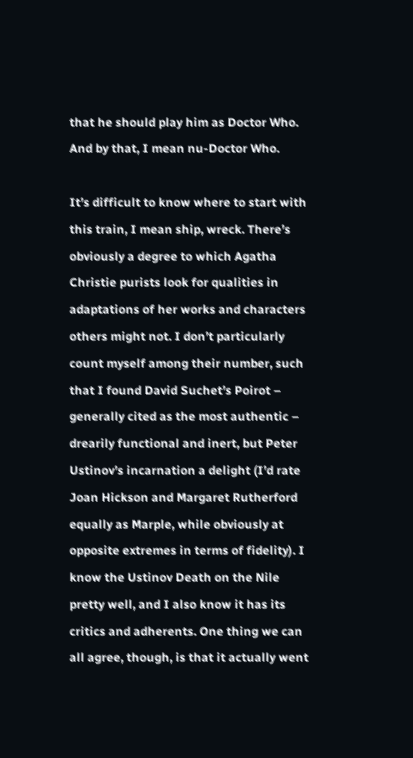that he should play him as Doctor Who. And by that, I mean nu-Doctor Who.

It’s difficult to know where to start with this train, I mean ship, wreck. There’s obviously a degree to which Agatha Christie purists look for qualities in adaptations of her works and characters others might not. I don’t particularly count myself among their number, such that I found David Suchet’s Poirot – generally cited as the most authentic – drearily functional and inert, but Peter Ustinov’s incarnation a delight (I’d rate Joan Hickson and Margaret Rutherford equally as Marple, while obviously at opposite extremes in terms of fidelity). I know the Ustinov Death on the Nile pretty well, and I also know it has its critics and adherents. One thing we can all agree, though, is that it actually went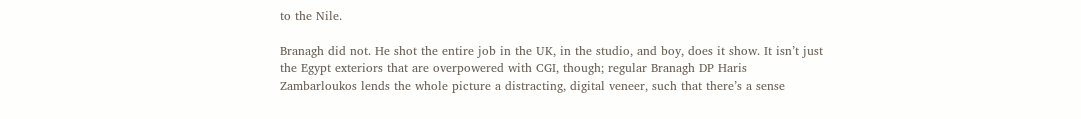to the Nile.

Branagh did not. He shot the entire job in the UK, in the studio, and boy, does it show. It isn’t just the Egypt exteriors that are overpowered with CGI, though; regular Branagh DP Haris Zambarloukos lends the whole picture a distracting, digital veneer, such that there’s a sense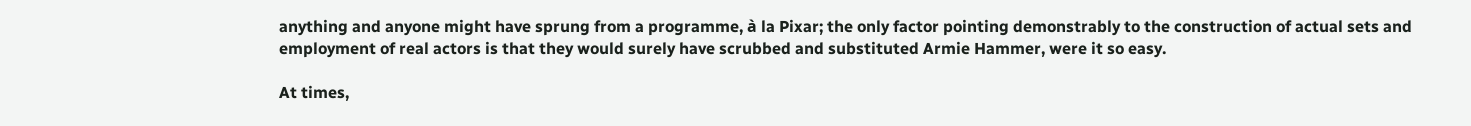anything and anyone might have sprung from a programme, à la Pixar; the only factor pointing demonstrably to the construction of actual sets and employment of real actors is that they would surely have scrubbed and substituted Armie Hammer, were it so easy.

At times,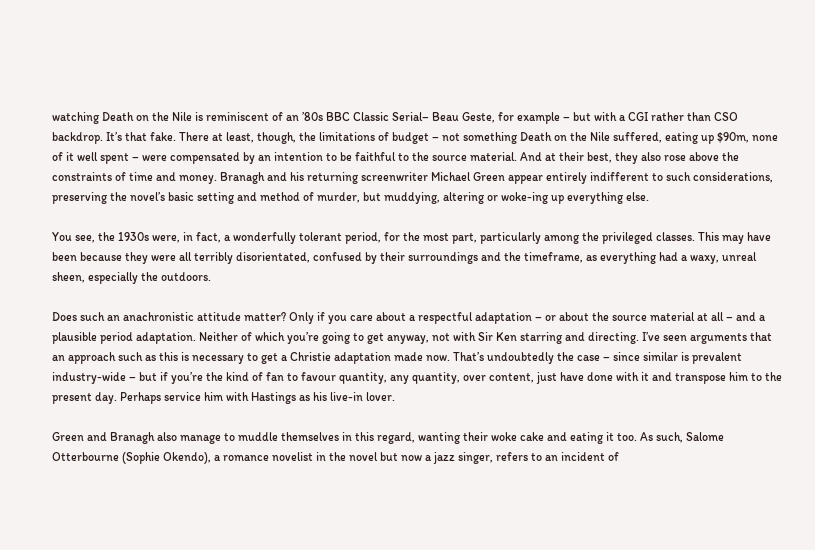watching Death on the Nile is reminiscent of an ’80s BBC Classic Serial– Beau Geste, for example – but with a CGI rather than CSO backdrop. It’s that fake. There at least, though, the limitations of budget – not something Death on the Nile suffered, eating up $90m, none of it well spent – were compensated by an intention to be faithful to the source material. And at their best, they also rose above the constraints of time and money. Branagh and his returning screenwriter Michael Green appear entirely indifferent to such considerations, preserving the novel’s basic setting and method of murder, but muddying, altering or woke-ing up everything else.

You see, the 1930s were, in fact, a wonderfully tolerant period, for the most part, particularly among the privileged classes. This may have been because they were all terribly disorientated, confused by their surroundings and the timeframe, as everything had a waxy, unreal sheen, especially the outdoors.

Does such an anachronistic attitude matter? Only if you care about a respectful adaptation – or about the source material at all – and a plausible period adaptation. Neither of which you’re going to get anyway, not with Sir Ken starring and directing. I’ve seen arguments that an approach such as this is necessary to get a Christie adaptation made now. That’s undoubtedly the case – since similar is prevalent industry-wide – but if you’re the kind of fan to favour quantity, any quantity, over content, just have done with it and transpose him to the present day. Perhaps service him with Hastings as his live-in lover.

Green and Branagh also manage to muddle themselves in this regard, wanting their woke cake and eating it too. As such, Salome Otterbourne (Sophie Okendo), a romance novelist in the novel but now a jazz singer, refers to an incident of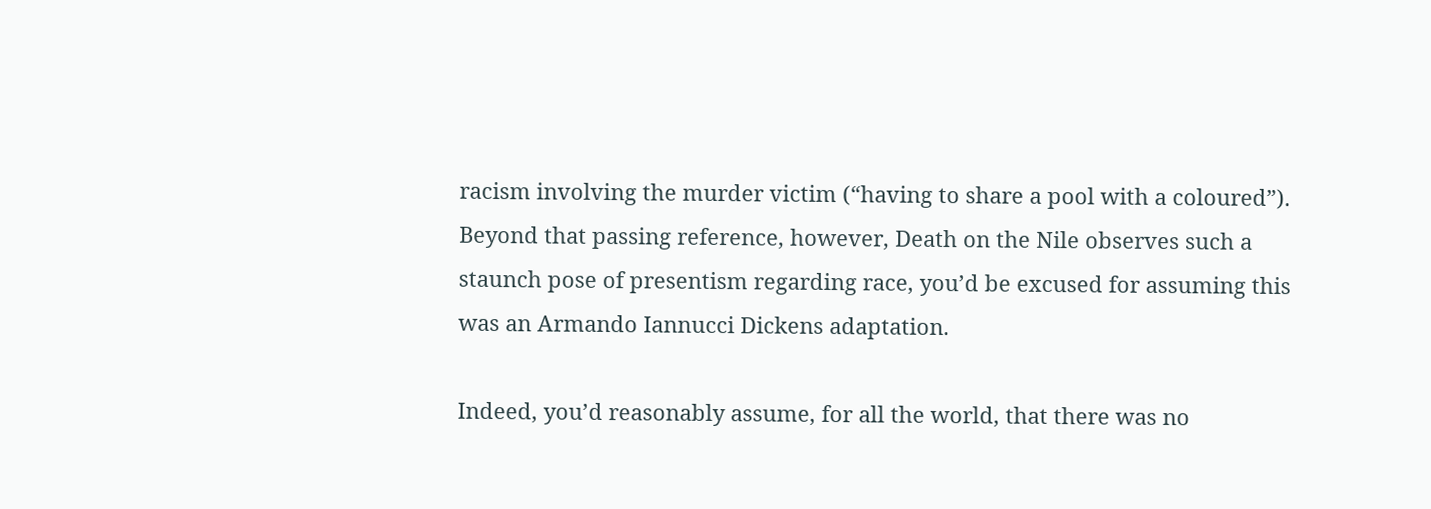racism involving the murder victim (“having to share a pool with a coloured”). Beyond that passing reference, however, Death on the Nile observes such a staunch pose of presentism regarding race, you’d be excused for assuming this was an Armando Iannucci Dickens adaptation.

Indeed, you’d reasonably assume, for all the world, that there was no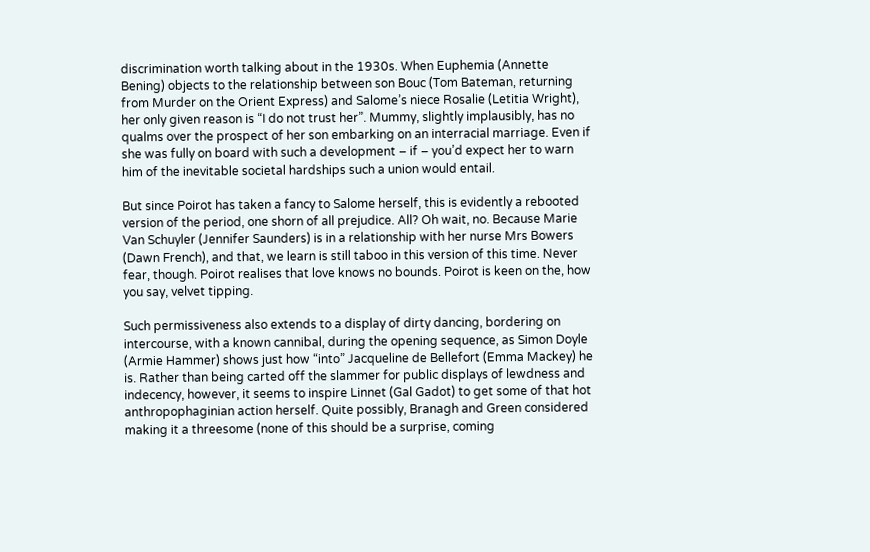discrimination worth talking about in the 1930s. When Euphemia (Annette Bening) objects to the relationship between son Bouc (Tom Bateman, returning from Murder on the Orient Express) and Salome’s niece Rosalie (Letitia Wright), her only given reason is “I do not trust her”. Mummy, slightly implausibly, has no qualms over the prospect of her son embarking on an interracial marriage. Even if she was fully on board with such a development – if – you’d expect her to warn him of the inevitable societal hardships such a union would entail.

But since Poirot has taken a fancy to Salome herself, this is evidently a rebooted version of the period, one shorn of all prejudice. All? Oh wait, no. Because Marie Van Schuyler (Jennifer Saunders) is in a relationship with her nurse Mrs Bowers (Dawn French), and that, we learn is still taboo in this version of this time. Never fear, though. Poirot realises that love knows no bounds. Poirot is keen on the, how you say, velvet tipping.

Such permissiveness also extends to a display of dirty dancing, bordering on intercourse, with a known cannibal, during the opening sequence, as Simon Doyle (Armie Hammer) shows just how “into” Jacqueline de Bellefort (Emma Mackey) he is. Rather than being carted off the slammer for public displays of lewdness and indecency, however, it seems to inspire Linnet (Gal Gadot) to get some of that hot anthropophaginian action herself. Quite possibly, Branagh and Green considered making it a threesome (none of this should be a surprise, coming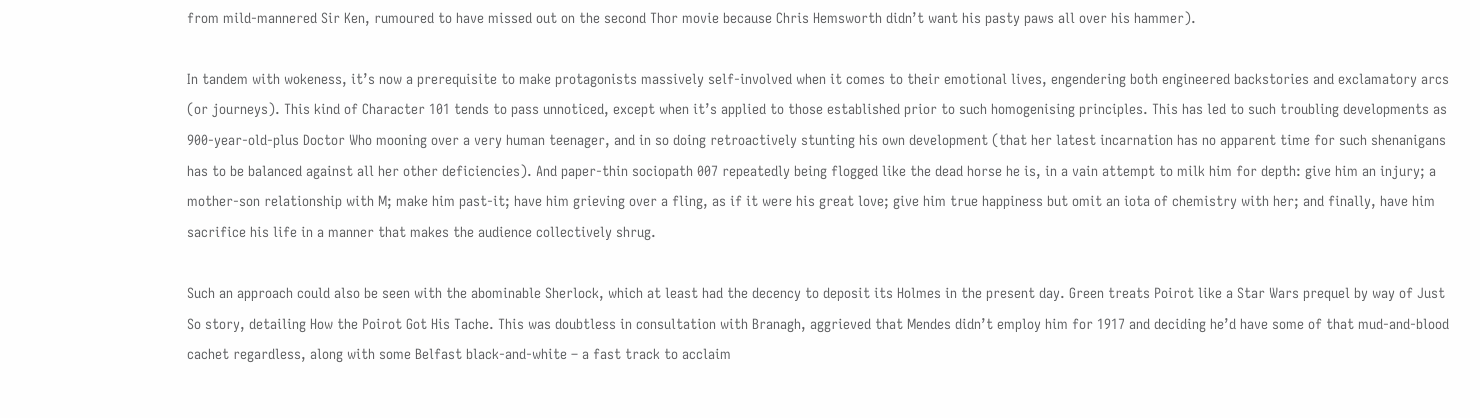from mild-mannered Sir Ken, rumoured to have missed out on the second Thor movie because Chris Hemsworth didn’t want his pasty paws all over his hammer).

In tandem with wokeness, it’s now a prerequisite to make protagonists massively self-involved when it comes to their emotional lives, engendering both engineered backstories and exclamatory arcs (or journeys). This kind of Character 101 tends to pass unnoticed, except when it’s applied to those established prior to such homogenising principles. This has led to such troubling developments as 900-year-old-plus Doctor Who mooning over a very human teenager, and in so doing retroactively stunting his own development (that her latest incarnation has no apparent time for such shenanigans has to be balanced against all her other deficiencies). And paper-thin sociopath 007 repeatedly being flogged like the dead horse he is, in a vain attempt to milk him for depth: give him an injury; a mother-son relationship with M; make him past-it; have him grieving over a fling, as if it were his great love; give him true happiness but omit an iota of chemistry with her; and finally, have him sacrifice his life in a manner that makes the audience collectively shrug.

Such an approach could also be seen with the abominable Sherlock, which at least had the decency to deposit its Holmes in the present day. Green treats Poirot like a Star Wars prequel by way of Just So story, detailing How the Poirot Got His Tache. This was doubtless in consultation with Branagh, aggrieved that Mendes didn’t employ him for 1917 and deciding he’d have some of that mud-and-blood cachet regardless, along with some Belfast black-and-white – a fast track to acclaim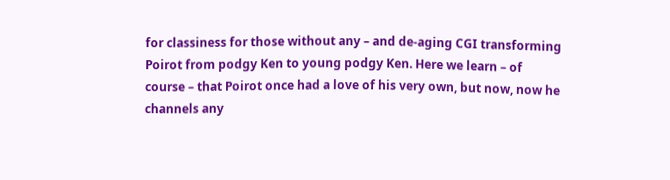for classiness for those without any – and de-aging CGI transforming Poirot from podgy Ken to young podgy Ken. Here we learn – of course – that Poirot once had a love of his very own, but now, now he channels any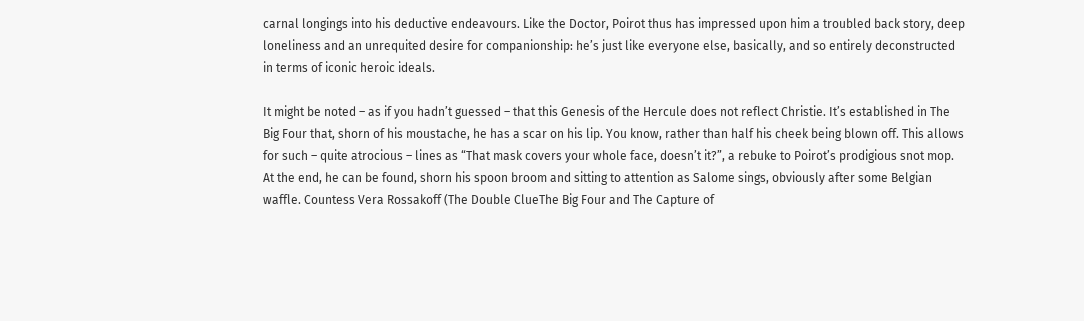carnal longings into his deductive endeavours. Like the Doctor, Poirot thus has impressed upon him a troubled back story, deep loneliness and an unrequited desire for companionship: he’s just like everyone else, basically, and so entirely deconstructed in terms of iconic heroic ideals.

It might be noted – as if you hadn’t guessed – that this Genesis of the Hercule does not reflect Christie. It’s established in The Big Four that, shorn of his moustache, he has a scar on his lip. You know, rather than half his cheek being blown off. This allows for such – quite atrocious – lines as “That mask covers your whole face, doesn’t it?”, a rebuke to Poirot’s prodigious snot mop. At the end, he can be found, shorn his spoon broom and sitting to attention as Salome sings, obviously after some Belgian waffle. Countess Vera Rossakoff (The Double ClueThe Big Four and The Capture of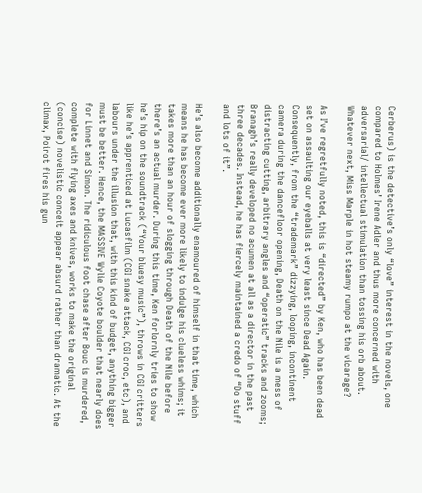Cerberus) is the detective’s only “love” interest in the novels, one compared to Holmes’ Irene Adler and thus more concerned with adversarial/ intellectual stimulation than tossing his orb about. Whatever next, Miss Marple in hot steamy rumpo at the vicarage?

As I’ve regretfully noted, this is “directed” by Ken, who has been dead set on assaulting our eyeballs at very least since Dead Again. Consequently, from the “trademark” dizzying, looping, incontinent camera during the dancefloor opening, Death on the Nile is a mess of distracting cutting, arbitrary angles and “operatic” tracks and zooms; Branagh’s really developed no acumen at all as a director in the past three decades. Instead, he has fiercely maintained a credo of “Do stuff and lots of it”.

He’s also become additionally enamoured of himself in that time, which means he has become ever more likely to indulge his clueless whims; it takes more than an hour of slogging through Death of the Nile before there’s an actual murder. During this time, Ken forlornly tries to show he’s hip on the soundtrack (“Your bluesy music”), throws in CGI critters like he’s apprenticed at Lucasfilm (CGI snake attack, CGI croc, etc), and labours under the illusion that, with this kind of budget, anything bigger must be better. Hence, the MASSIVE Wylie Coyote boulder that nearly does for Linnet and Simon. The ridiculous foot chase after Bouc is murdered, complete with flying axes and knives, works to make the original (concise) novelistic conceit appear absurd rather than dramatic. At the climax, Poirot fires his gun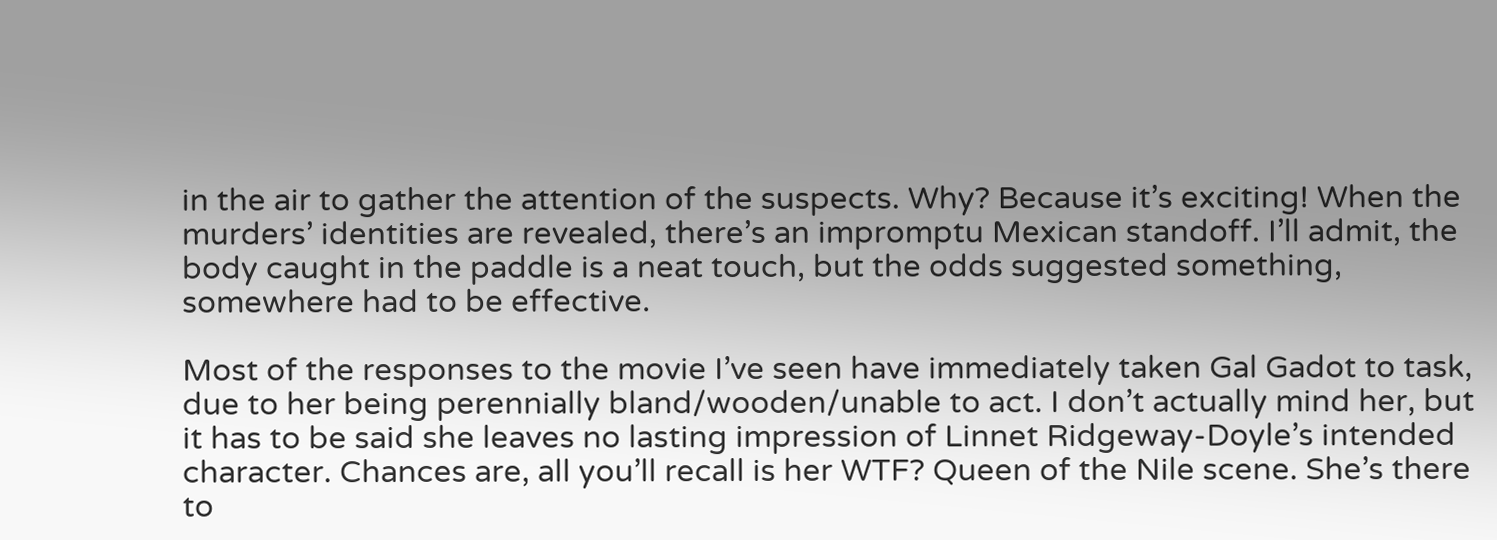in the air to gather the attention of the suspects. Why? Because it’s exciting! When the murders’ identities are revealed, there’s an impromptu Mexican standoff. I’ll admit, the body caught in the paddle is a neat touch, but the odds suggested something, somewhere had to be effective.

Most of the responses to the movie I’ve seen have immediately taken Gal Gadot to task, due to her being perennially bland/wooden/unable to act. I don’t actually mind her, but it has to be said she leaves no lasting impression of Linnet Ridgeway-Doyle’s intended character. Chances are, all you’ll recall is her WTF? Queen of the Nile scene. She’s there to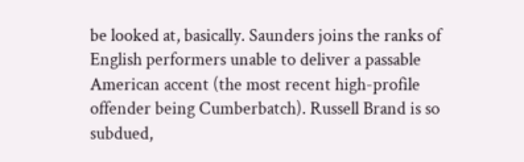be looked at, basically. Saunders joins the ranks of English performers unable to deliver a passable American accent (the most recent high-profile offender being Cumberbatch). Russell Brand is so subdued,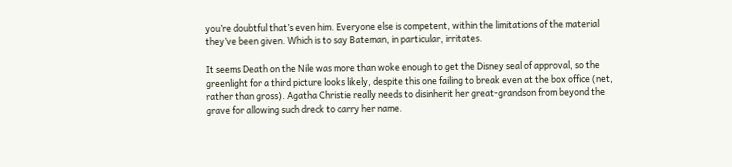you’re doubtful that’s even him. Everyone else is competent, within the limitations of the material they’ve been given. Which is to say Bateman, in particular, irritates.

It seems Death on the Nile was more than woke enough to get the Disney seal of approval, so the greenlight for a third picture looks likely, despite this one failing to break even at the box office (net, rather than gross). Agatha Christie really needs to disinherit her great-grandson from beyond the grave for allowing such dreck to carry her name.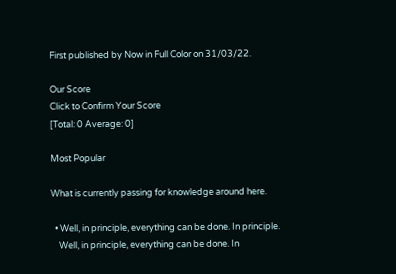First published by Now in Full Color on 31/03/22.

Our Score
Click to Confirm Your Score
[Total: 0 Average: 0]

Most Popular

What is currently passing for knowledge around here.

  • Well, in principle, everything can be done. In principle.
    Well, in principle, everything can be done. In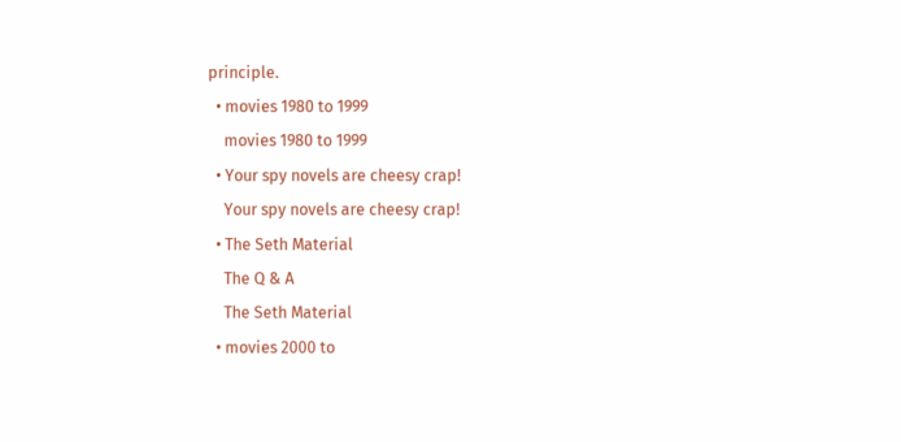principle.
  • movies 1980 to 1999
    movies 1980 to 1999
  • Your spy novels are cheesy crap!
    Your spy novels are cheesy crap!
  • The Seth Material
    The Q & A
    The Seth Material
  • movies 2000 to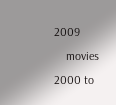2009
    movies 2000 to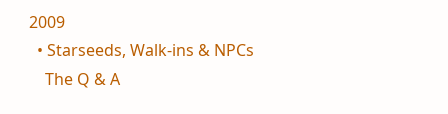2009
  • Starseeds, Walk-ins & NPCs
    The Q & A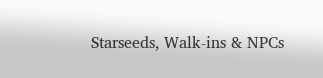Starseeds, Walk-ins & NPCs